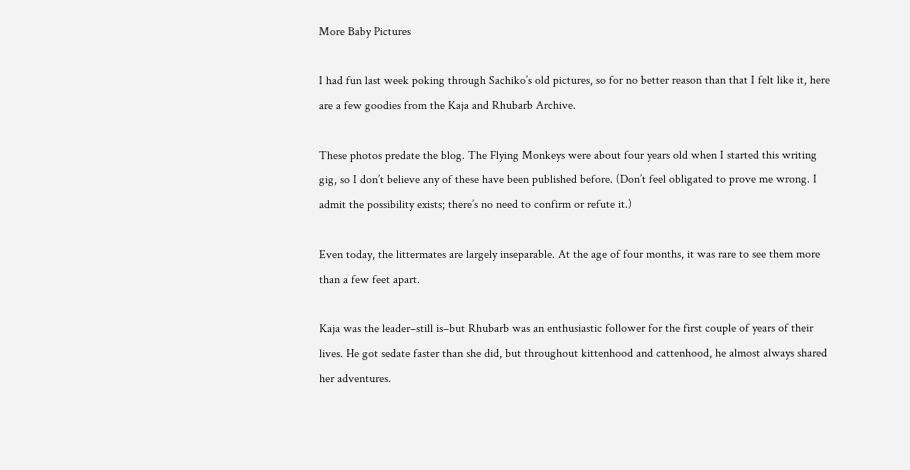More Baby Pictures

I had fun last week poking through Sachiko’s old pictures, so for no better reason than that I felt like it, here are a few goodies from the Kaja and Rhubarb Archive.

These photos predate the blog. The Flying Monkeys were about four years old when I started this writing gig, so I don’t believe any of these have been published before. (Don’t feel obligated to prove me wrong. I admit the possibility exists; there’s no need to confirm or refute it.)

Even today, the littermates are largely inseparable. At the age of four months, it was rare to see them more than a few feet apart.

Kaja was the leader–still is–but Rhubarb was an enthusiastic follower for the first couple of years of their lives. He got sedate faster than she did, but throughout kittenhood and cattenhood, he almost always shared her adventures.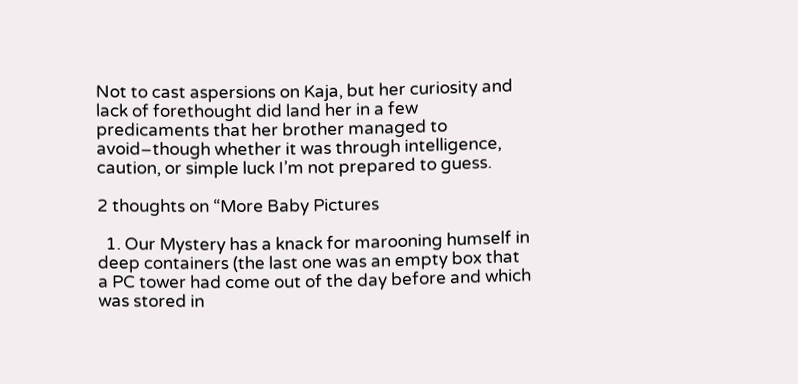Not to cast aspersions on Kaja, but her curiosity and lack of forethought did land her in a few predicaments that her brother managed to avoid–though whether it was through intelligence, caution, or simple luck I’m not prepared to guess.

2 thoughts on “More Baby Pictures

  1. Our Mystery has a knack for marooning humself in deep containers (the last one was an empty box that a PC tower had come out of the day before and which was stored in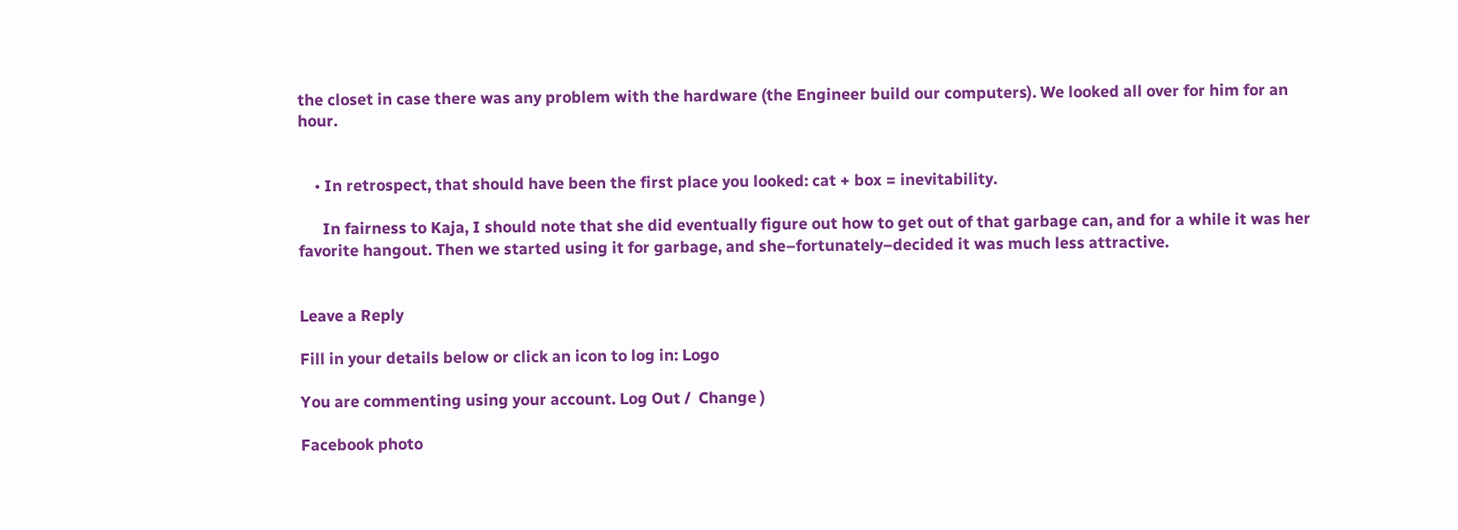the closet in case there was any problem with the hardware (the Engineer build our computers). We looked all over for him for an hour.


    • In retrospect, that should have been the first place you looked: cat + box = inevitability.

      In fairness to Kaja, I should note that she did eventually figure out how to get out of that garbage can, and for a while it was her favorite hangout. Then we started using it for garbage, and she–fortunately–decided it was much less attractive.


Leave a Reply

Fill in your details below or click an icon to log in: Logo

You are commenting using your account. Log Out /  Change )

Facebook photo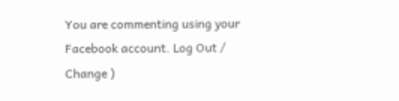You are commenting using your Facebook account. Log Out /  Change )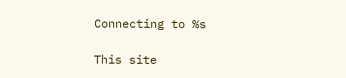Connecting to %s

This site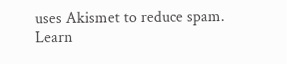uses Akismet to reduce spam. Learn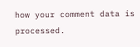how your comment data is processed.